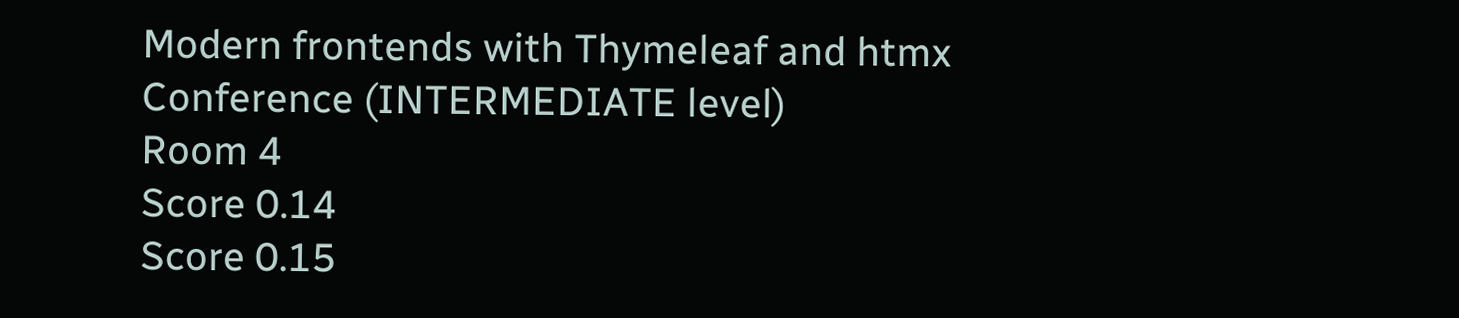Modern frontends with Thymeleaf and htmx
Conference (INTERMEDIATE level)
Room 4
Score 0.14
Score 0.15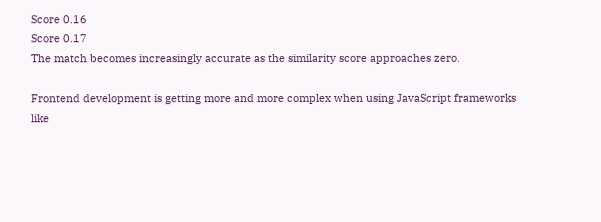Score 0.16
Score 0.17
The match becomes increasingly accurate as the similarity score approaches zero.

Frontend development is getting more and more complex when using JavaScript frameworks like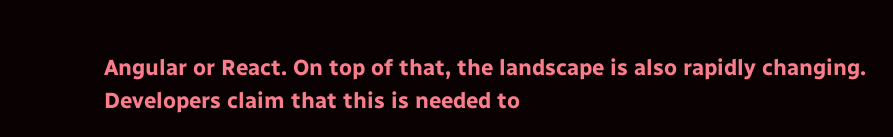Angular or React. On top of that, the landscape is also rapidly changing. Developers claim that this is needed to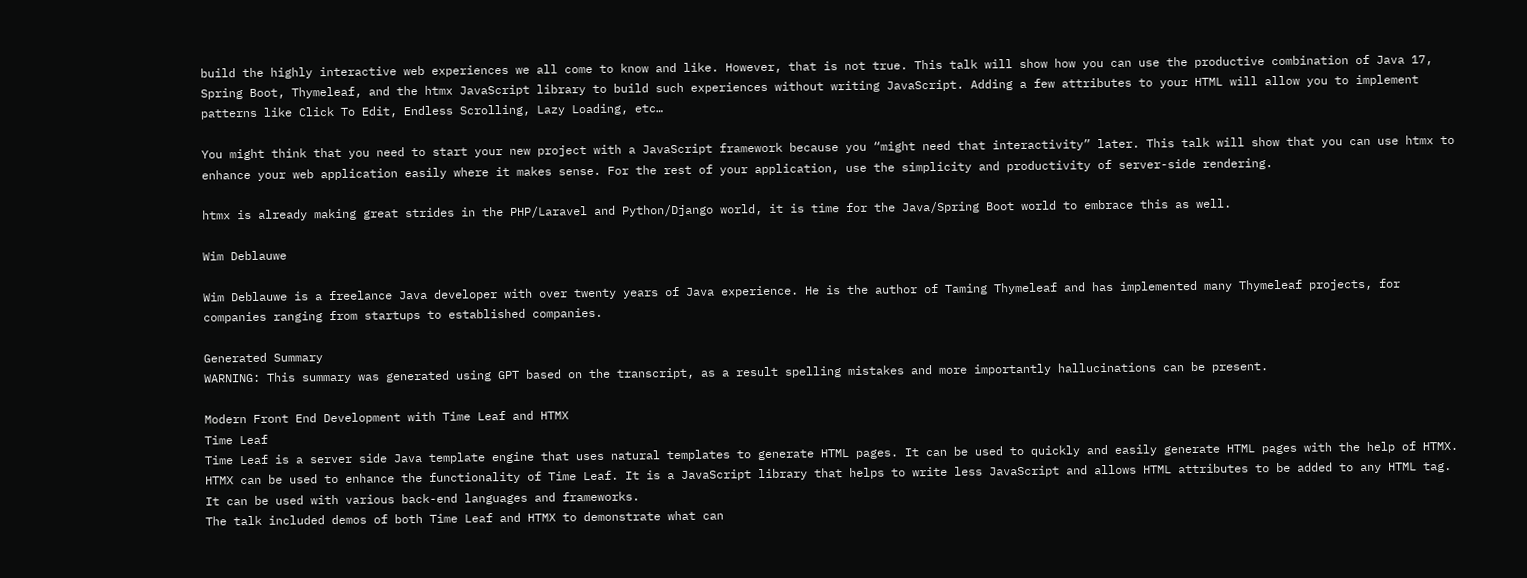build the highly interactive web experiences we all come to know and like. However, that is not true. This talk will show how you can use the productive combination of Java 17, Spring Boot, Thymeleaf, and the htmx JavaScript library to build such experiences without writing JavaScript. Adding a few attributes to your HTML will allow you to implement patterns like Click To Edit, Endless Scrolling, Lazy Loading, etc…

You might think that you need to start your new project with a JavaScript framework because you “might need that interactivity” later. This talk will show that you can use htmx to enhance your web application easily where it makes sense. For the rest of your application, use the simplicity and productivity of server-side rendering.

htmx is already making great strides in the PHP/Laravel and Python/Django world, it is time for the Java/Spring Boot world to embrace this as well.

Wim Deblauwe

Wim Deblauwe is a freelance Java developer with over twenty years of Java experience. He is the author of Taming Thymeleaf and has implemented many Thymeleaf projects, for companies ranging from startups to established companies.

Generated Summary
WARNING: This summary was generated using GPT based on the transcript, as a result spelling mistakes and more importantly hallucinations can be present.

Modern Front End Development with Time Leaf and HTMX
Time Leaf
Time Leaf is a server side Java template engine that uses natural templates to generate HTML pages. It can be used to quickly and easily generate HTML pages with the help of HTMX.
HTMX can be used to enhance the functionality of Time Leaf. It is a JavaScript library that helps to write less JavaScript and allows HTML attributes to be added to any HTML tag. It can be used with various back-end languages and frameworks.
The talk included demos of both Time Leaf and HTMX to demonstrate what can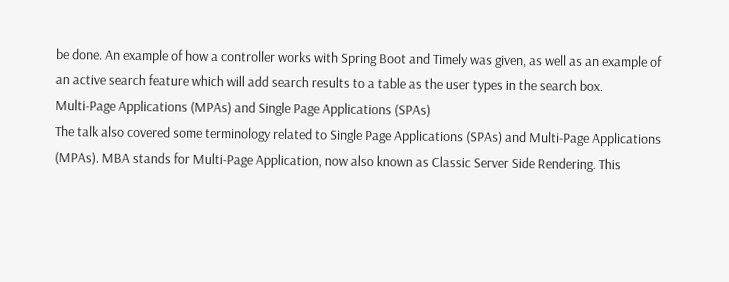be done. An example of how a controller works with Spring Boot and Timely was given, as well as an example of an active search feature which will add search results to a table as the user types in the search box.
Multi-Page Applications (MPAs) and Single Page Applications (SPAs)
The talk also covered some terminology related to Single Page Applications (SPAs) and Multi-Page Applications (MPAs). MBA stands for Multi-Page Application, now also known as Classic Server Side Rendering. This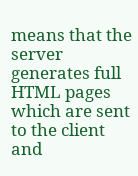means that the server generates full HTML pages which are sent to the client and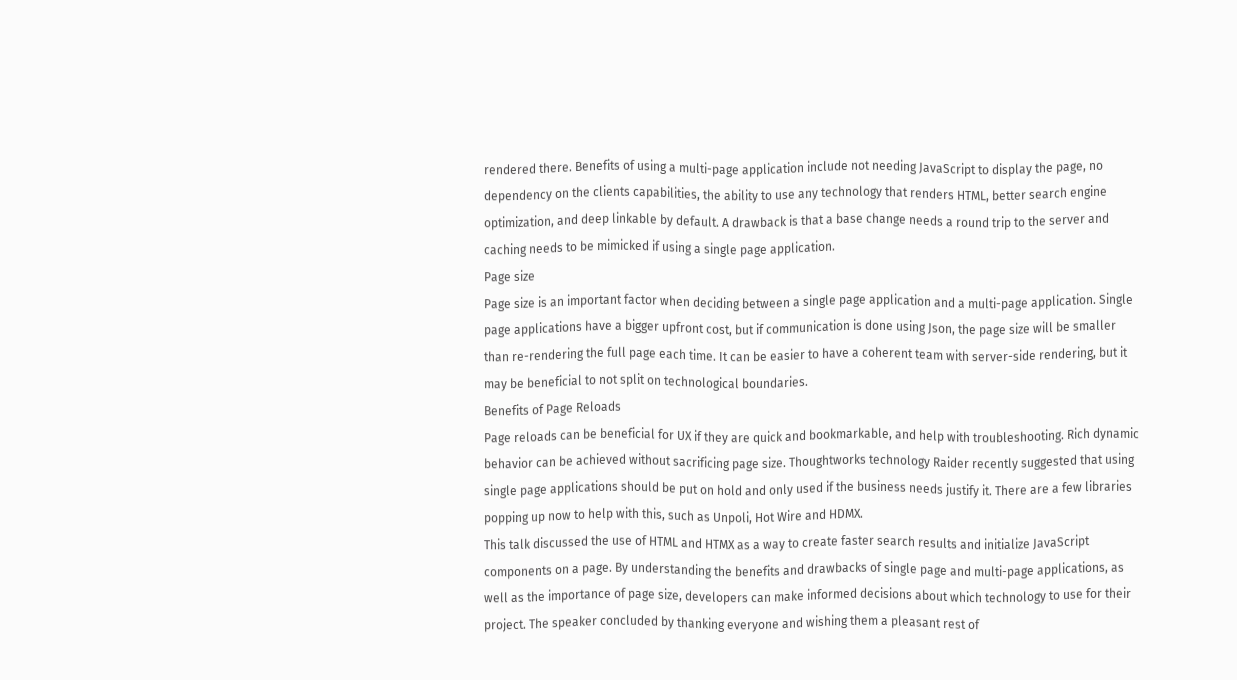rendered there. Benefits of using a multi-page application include not needing JavaScript to display the page, no dependency on the clients capabilities, the ability to use any technology that renders HTML, better search engine optimization, and deep linkable by default. A drawback is that a base change needs a round trip to the server and caching needs to be mimicked if using a single page application.
Page size
Page size is an important factor when deciding between a single page application and a multi-page application. Single page applications have a bigger upfront cost, but if communication is done using Json, the page size will be smaller than re-rendering the full page each time. It can be easier to have a coherent team with server-side rendering, but it may be beneficial to not split on technological boundaries.
Benefits of Page Reloads
Page reloads can be beneficial for UX if they are quick and bookmarkable, and help with troubleshooting. Rich dynamic behavior can be achieved without sacrificing page size. Thoughtworks technology Raider recently suggested that using single page applications should be put on hold and only used if the business needs justify it. There are a few libraries popping up now to help with this, such as Unpoli, Hot Wire and HDMX.
This talk discussed the use of HTML and HTMX as a way to create faster search results and initialize JavaScript components on a page. By understanding the benefits and drawbacks of single page and multi-page applications, as well as the importance of page size, developers can make informed decisions about which technology to use for their project. The speaker concluded by thanking everyone and wishing them a pleasant rest of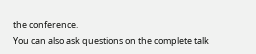the conference.
You can also ask questions on the complete talk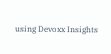using Devoxx Insights